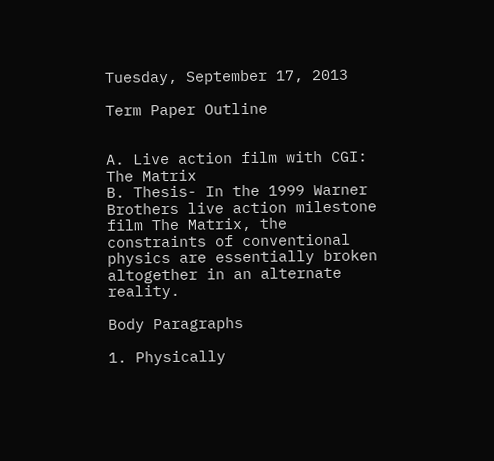Tuesday, September 17, 2013

Term Paper Outline


A. Live action film with CGI: The Matrix
B. Thesis- In the 1999 Warner Brothers live action milestone film The Matrix, the constraints of conventional physics are essentially broken altogether in an alternate reality.

Body Paragraphs

1. Physically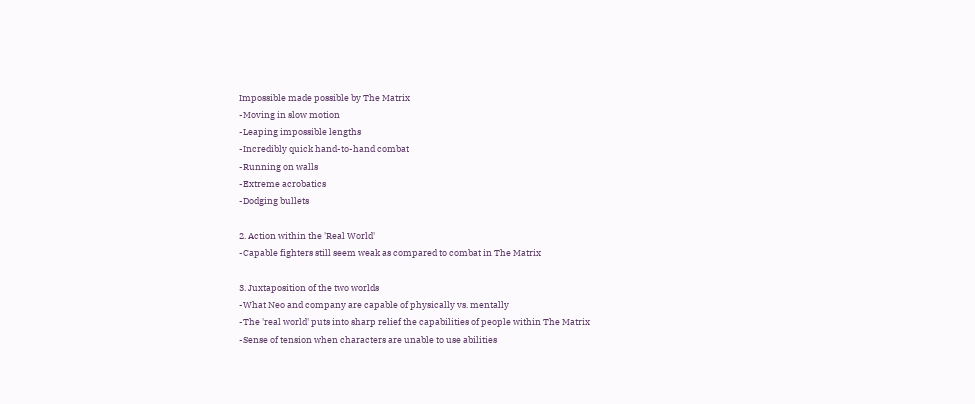Impossible made possible by The Matrix
-Moving in slow motion
-Leaping impossible lengths
-Incredibly quick hand-to-hand combat
-Running on walls
-Extreme acrobatics
-Dodging bullets

2. Action within the 'Real World'
-Capable fighters still seem weak as compared to combat in The Matrix

3. Juxtaposition of the two worlds
-What Neo and company are capable of physically vs. mentally
-The 'real world' puts into sharp relief the capabilities of people within The Matrix
-Sense of tension when characters are unable to use abilities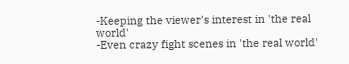-Keeping the viewer's interest in 'the real world'
-Even crazy fight scenes in 'the real world'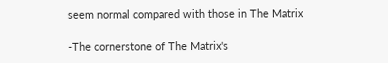seem normal compared with those in The Matrix

-The cornerstone of The Matrix's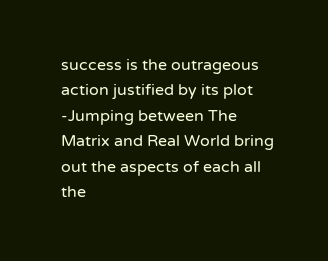success is the outrageous action justified by its plot
-Jumping between The Matrix and Real World bring out the aspects of each all the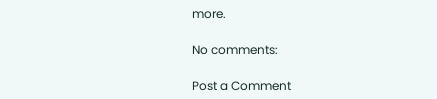more.

No comments:

Post a Comment